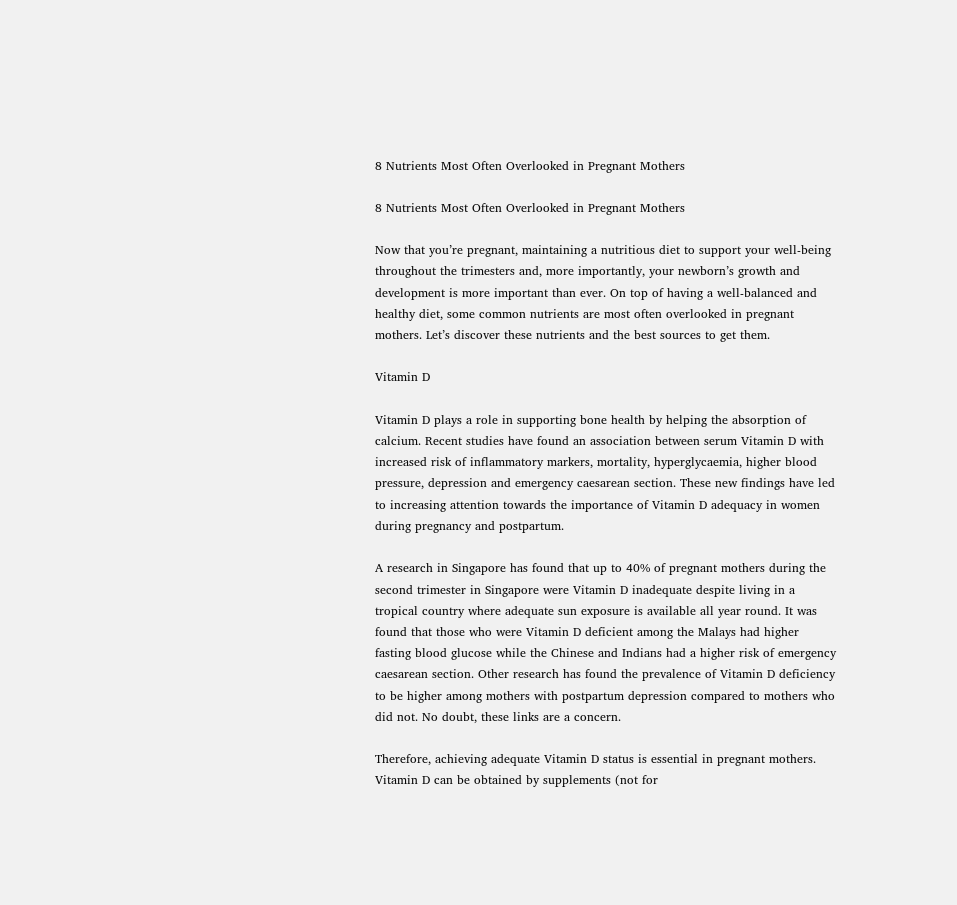8 Nutrients Most Often Overlooked in Pregnant Mothers

8 Nutrients Most Often Overlooked in Pregnant Mothers

Now that you’re pregnant, maintaining a nutritious diet to support your well-being throughout the trimesters and, more importantly, your newborn’s growth and development is more important than ever. On top of having a well-balanced and healthy diet, some common nutrients are most often overlooked in pregnant mothers. Let’s discover these nutrients and the best sources to get them.

Vitamin D

Vitamin D plays a role in supporting bone health by helping the absorption of calcium. Recent studies have found an association between serum Vitamin D with increased risk of inflammatory markers, mortality, hyperglycaemia, higher blood pressure, depression and emergency caesarean section. These new findings have led to increasing attention towards the importance of Vitamin D adequacy in women during pregnancy and postpartum.

A research in Singapore has found that up to 40% of pregnant mothers during the second trimester in Singapore were Vitamin D inadequate despite living in a tropical country where adequate sun exposure is available all year round. It was found that those who were Vitamin D deficient among the Malays had higher fasting blood glucose while the Chinese and Indians had a higher risk of emergency caesarean section. Other research has found the prevalence of Vitamin D deficiency to be higher among mothers with postpartum depression compared to mothers who did not. No doubt, these links are a concern.

Therefore, achieving adequate Vitamin D status is essential in pregnant mothers. Vitamin D can be obtained by supplements (not for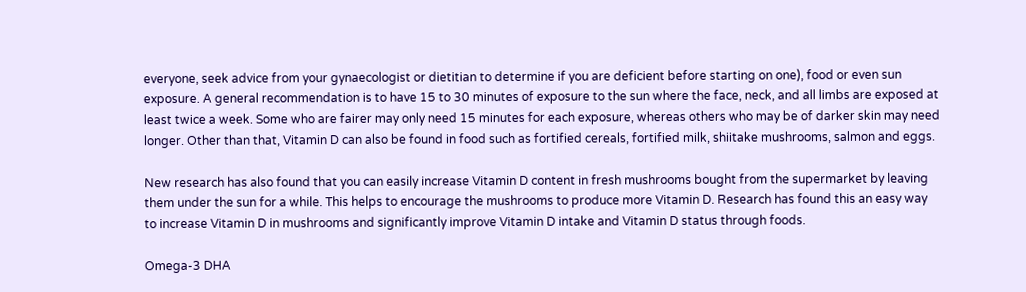everyone, seek advice from your gynaecologist or dietitian to determine if you are deficient before starting on one), food or even sun exposure. A general recommendation is to have 15 to 30 minutes of exposure to the sun where the face, neck, and all limbs are exposed at least twice a week. Some who are fairer may only need 15 minutes for each exposure, whereas others who may be of darker skin may need longer. Other than that, Vitamin D can also be found in food such as fortified cereals, fortified milk, shiitake mushrooms, salmon and eggs.

New research has also found that you can easily increase Vitamin D content in fresh mushrooms bought from the supermarket by leaving them under the sun for a while. This helps to encourage the mushrooms to produce more Vitamin D. Research has found this an easy way to increase Vitamin D in mushrooms and significantly improve Vitamin D intake and Vitamin D status through foods.

Omega-3 DHA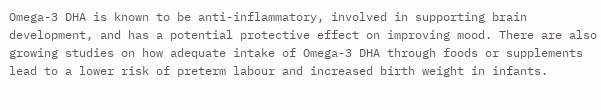Omega-3 DHA is known to be anti-inflammatory, involved in supporting brain development, and has a potential protective effect on improving mood. There are also growing studies on how adequate intake of Omega-3 DHA through foods or supplements lead to a lower risk of preterm labour and increased birth weight in infants.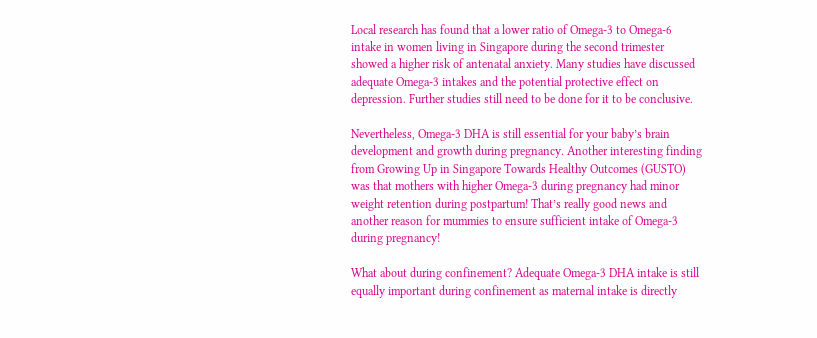Local research has found that a lower ratio of Omega-3 to Omega-6 intake in women living in Singapore during the second trimester showed a higher risk of antenatal anxiety. Many studies have discussed adequate Omega-3 intakes and the potential protective effect on depression. Further studies still need to be done for it to be conclusive.

Nevertheless, Omega-3 DHA is still essential for your baby’s brain development and growth during pregnancy. Another interesting finding from Growing Up in Singapore Towards Healthy Outcomes (GUSTO) was that mothers with higher Omega-3 during pregnancy had minor weight retention during postpartum! That’s really good news and another reason for mummies to ensure sufficient intake of Omega-3 during pregnancy!

What about during confinement? Adequate Omega-3 DHA intake is still equally important during confinement as maternal intake is directly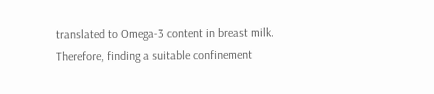translated to Omega-3 content in breast milk. Therefore, finding a suitable confinement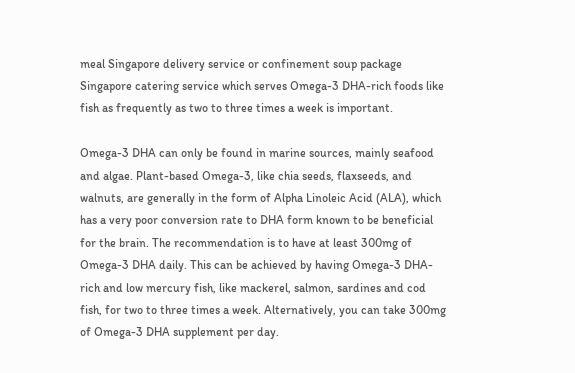meal Singapore delivery service or confinement soup package Singapore catering service which serves Omega-3 DHA-rich foods like fish as frequently as two to three times a week is important.

Omega-3 DHA can only be found in marine sources, mainly seafood and algae. Plant-based Omega-3, like chia seeds, flaxseeds, and walnuts, are generally in the form of Alpha Linoleic Acid (ALA), which has a very poor conversion rate to DHA form known to be beneficial for the brain. The recommendation is to have at least 300mg of Omega-3 DHA daily. This can be achieved by having Omega-3 DHA-rich and low mercury fish, like mackerel, salmon, sardines and cod fish, for two to three times a week. Alternatively, you can take 300mg of Omega-3 DHA supplement per day.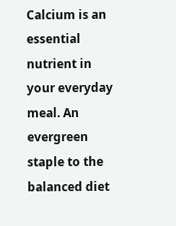Calcium is an essential nutrient in your everyday meal. An evergreen staple to the balanced diet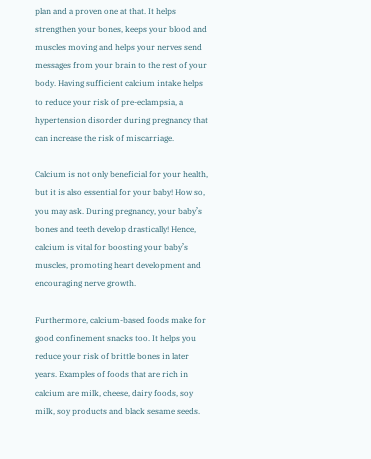plan and a proven one at that. It helps strengthen your bones, keeps your blood and muscles moving and helps your nerves send messages from your brain to the rest of your body. Having sufficient calcium intake helps to reduce your risk of pre-eclampsia, a hypertension disorder during pregnancy that can increase the risk of miscarriage.

Calcium is not only beneficial for your health, but it is also essential for your baby! How so, you may ask. During pregnancy, your baby’s bones and teeth develop drastically! Hence, calcium is vital for boosting your baby’s muscles, promoting heart development and encouraging nerve growth.

Furthermore, calcium-based foods make for good confinement snacks too. It helps you reduce your risk of brittle bones in later years. Examples of foods that are rich in calcium are milk, cheese, dairy foods, soy milk, soy products and black sesame seeds.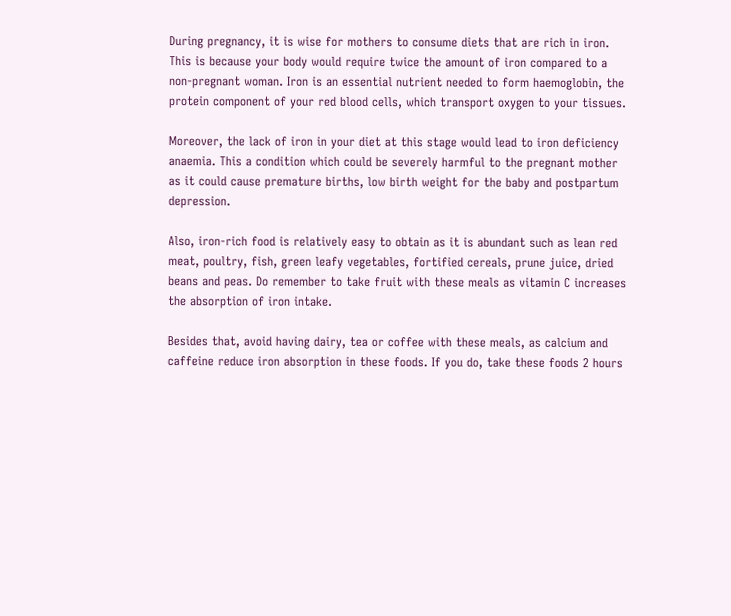During pregnancy, it is wise for mothers to consume diets that are rich in iron. This is because your body would require twice the amount of iron compared to a non-pregnant woman. Iron is an essential nutrient needed to form haemoglobin, the protein component of your red blood cells, which transport oxygen to your tissues.

Moreover, the lack of iron in your diet at this stage would lead to iron deficiency anaemia. This a condition which could be severely harmful to the pregnant mother as it could cause premature births, low birth weight for the baby and postpartum depression.

Also, iron-rich food is relatively easy to obtain as it is abundant such as lean red meat, poultry, fish, green leafy vegetables, fortified cereals, prune juice, dried beans and peas. Do remember to take fruit with these meals as vitamin C increases the absorption of iron intake.

Besides that, avoid having dairy, tea or coffee with these meals, as calcium and caffeine reduce iron absorption in these foods. If you do, take these foods 2 hours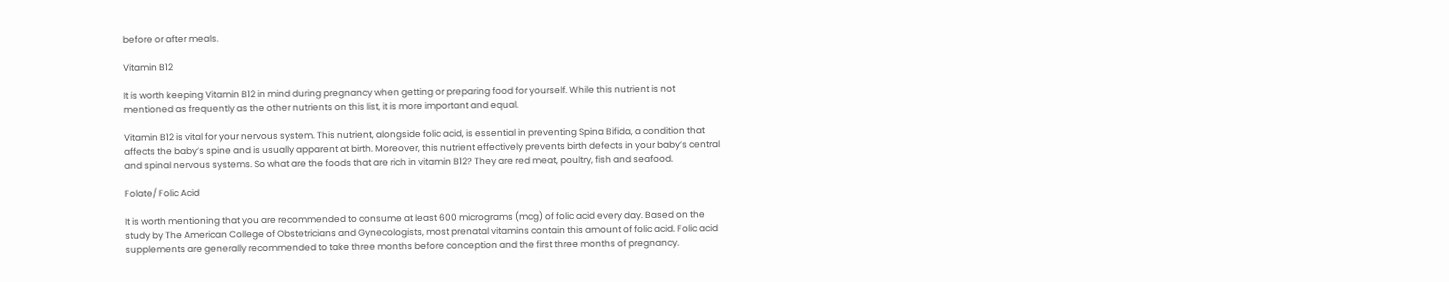before or after meals.

Vitamin B12

It is worth keeping Vitamin B12 in mind during pregnancy when getting or preparing food for yourself. While this nutrient is not mentioned as frequently as the other nutrients on this list, it is more important and equal.

Vitamin B12 is vital for your nervous system. This nutrient, alongside folic acid, is essential in preventing Spina Bifida, a condition that affects the baby’s spine and is usually apparent at birth. Moreover, this nutrient effectively prevents birth defects in your baby’s central and spinal nervous systems. So what are the foods that are rich in vitamin B12? They are red meat, poultry, fish and seafood.

Folate/ Folic Acid

It is worth mentioning that you are recommended to consume at least 600 micrograms (mcg) of folic acid every day. Based on the study by The American College of Obstetricians and Gynecologists, most prenatal vitamins contain this amount of folic acid. Folic acid supplements are generally recommended to take three months before conception and the first three months of pregnancy.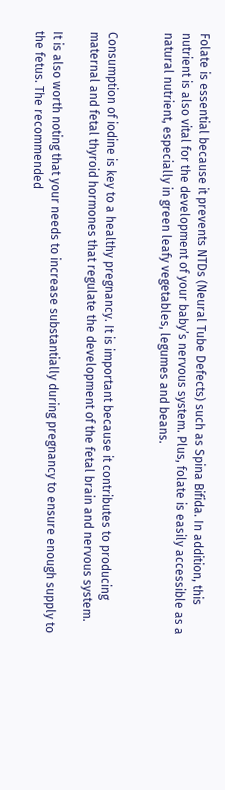Folate is essential because it prevents NTDs (Neural Tube Defects) such as Spina Bifida. In addition, this nutrient is also vital for the development of your baby’s nervous system. Plus, folate is easily accessible as a natural nutrient, especially in green leafy vegetables, legumes and beans.


Consumption of iodine is key to a healthy pregnancy. It is important because it contributes to producing maternal and fetal thyroid hormones that regulate the development of the fetal brain and nervous system.

It is also worth noting that your needs to increase substantially during pregnancy to ensure enough supply to the fetus. The recommended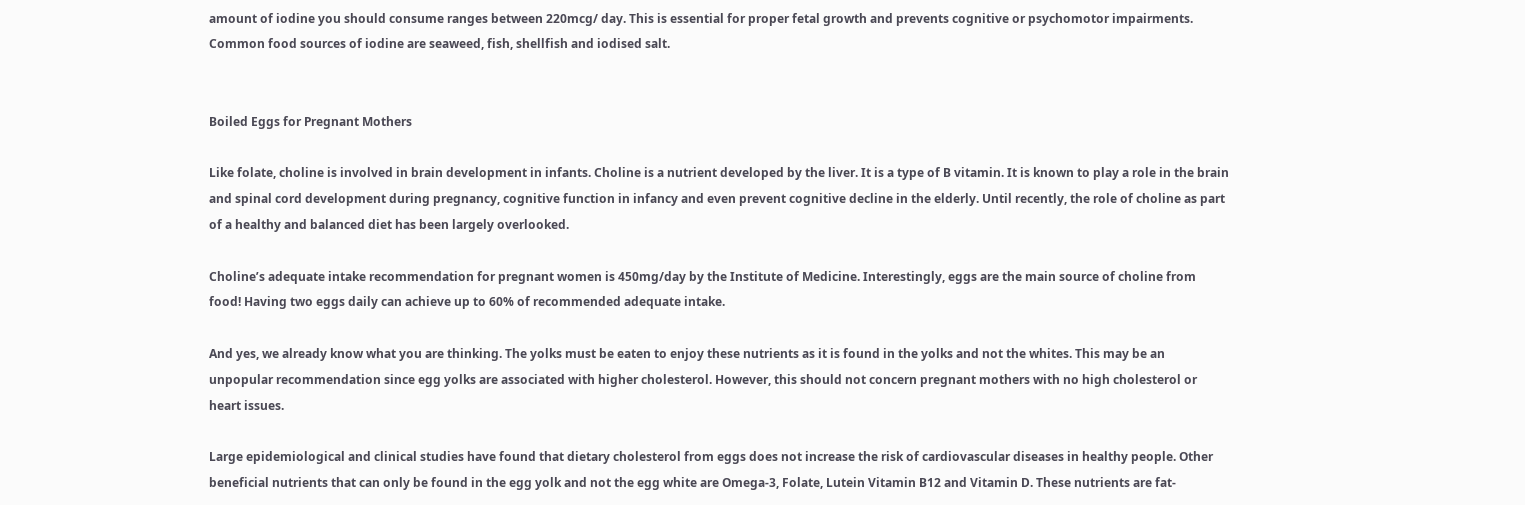amount of iodine you should consume ranges between 220mcg/ day. This is essential for proper fetal growth and prevents cognitive or psychomotor impairments. Common food sources of iodine are seaweed, fish, shellfish and iodised salt.


Boiled Eggs for Pregnant Mothers

Like folate, choline is involved in brain development in infants. Choline is a nutrient developed by the liver. It is a type of B vitamin. It is known to play a role in the brain and spinal cord development during pregnancy, cognitive function in infancy and even prevent cognitive decline in the elderly. Until recently, the role of choline as part of a healthy and balanced diet has been largely overlooked.

Choline’s adequate intake recommendation for pregnant women is 450mg/day by the Institute of Medicine. Interestingly, eggs are the main source of choline from food! Having two eggs daily can achieve up to 60% of recommended adequate intake.

And yes, we already know what you are thinking. The yolks must be eaten to enjoy these nutrients as it is found in the yolks and not the whites. This may be an unpopular recommendation since egg yolks are associated with higher cholesterol. However, this should not concern pregnant mothers with no high cholesterol or heart issues.

Large epidemiological and clinical studies have found that dietary cholesterol from eggs does not increase the risk of cardiovascular diseases in healthy people. Other beneficial nutrients that can only be found in the egg yolk and not the egg white are Omega-3, Folate, Lutein Vitamin B12 and Vitamin D. These nutrients are fat-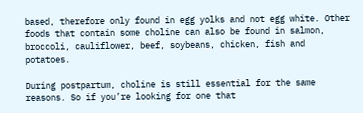based, therefore only found in egg yolks and not egg white. Other foods that contain some choline can also be found in salmon, broccoli, cauliflower, beef, soybeans, chicken, fish and potatoes.

During postpartum, choline is still essential for the same reasons. So if you’re looking for one that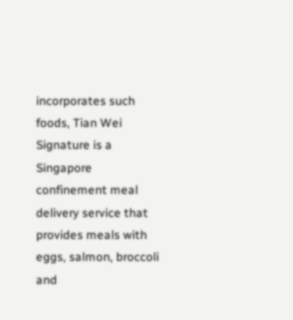incorporates such foods, Tian Wei Signature is a Singapore confinement meal delivery service that provides meals with eggs, salmon, broccoli and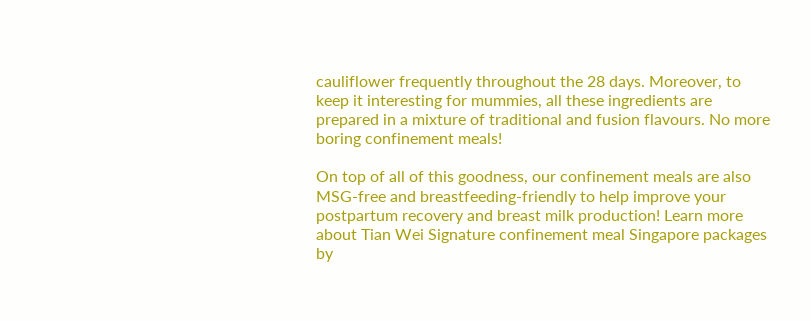cauliflower frequently throughout the 28 days. Moreover, to keep it interesting for mummies, all these ingredients are prepared in a mixture of traditional and fusion flavours. No more boring confinement meals!

On top of all of this goodness, our confinement meals are also MSG-free and breastfeeding-friendly to help improve your postpartum recovery and breast milk production! Learn more about Tian Wei Signature confinement meal Singapore packages by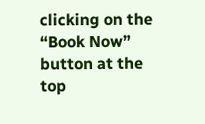clicking on the “Book Now” button at the top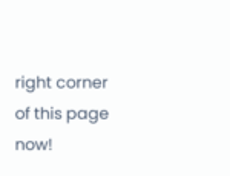right corner of this page now!